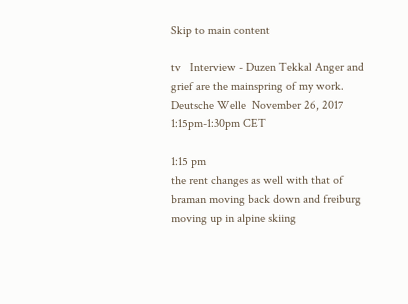Skip to main content

tv   Interview - Duzen Tekkal Anger and grief are the mainspring of my work.  Deutsche Welle  November 26, 2017 1:15pm-1:30pm CET

1:15 pm
the rent changes as well with that of braman moving back down and freiburg moving up in alpine skiing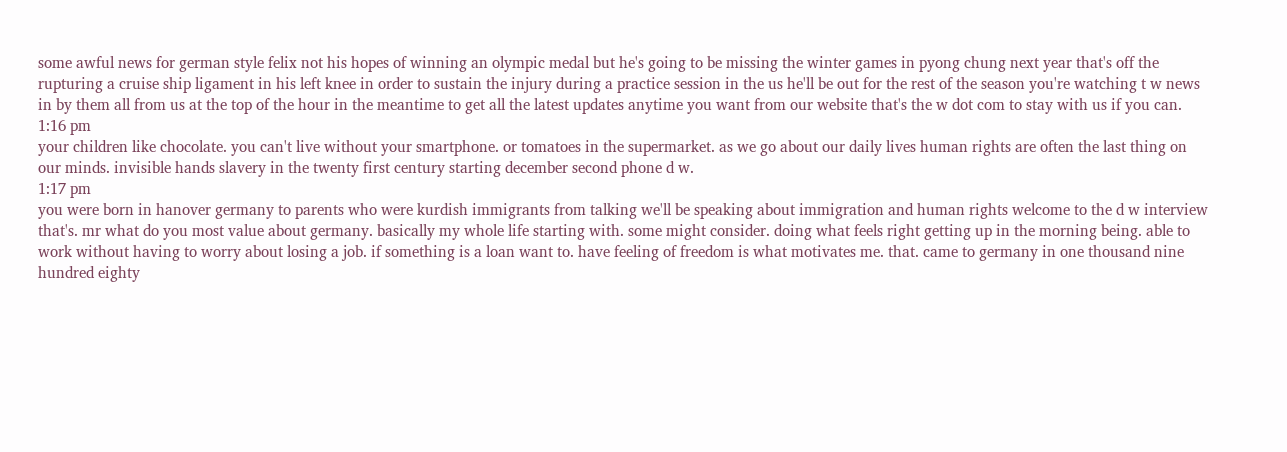some awful news for german style felix not his hopes of winning an olympic medal but he's going to be missing the winter games in pyong chung next year that's off the rupturing a cruise ship ligament in his left knee in order to sustain the injury during a practice session in the us he'll be out for the rest of the season you're watching t w news in by them all from us at the top of the hour in the meantime to get all the latest updates anytime you want from our website that's the w dot com to stay with us if you can.
1:16 pm
your children like chocolate. you can't live without your smartphone. or tomatoes in the supermarket. as we go about our daily lives human rights are often the last thing on our minds. invisible hands slavery in the twenty first century starting december second phone d w.
1:17 pm
you were born in hanover germany to parents who were kurdish immigrants from talking we'll be speaking about immigration and human rights welcome to the d w interview that's. mr what do you most value about germany. basically my whole life starting with. some might consider. doing what feels right getting up in the morning being. able to work without having to worry about losing a job. if something is a loan want to. have feeling of freedom is what motivates me. that. came to germany in one thousand nine hundred eighty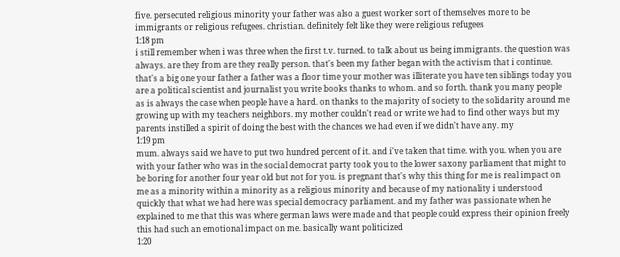five. persecuted religious minority your father was also a guest worker sort of themselves more to be immigrants or religious refugees. christian. definitely felt like they were religious refugees
1:18 pm
i still remember when i was three when the first t.v. turned. to talk about us being immigrants. the question was always. are they from are they really person. that's been my father began with the activism that i continue. that's a big one your father a father was a floor time your mother was illiterate you have ten siblings today you are a political scientist and journalist you write books thanks to whom. and so forth. thank you many people as is always the case when people have a hard. on thanks to the majority of society to the solidarity around me growing up with my teachers neighbors. my mother couldn't read or write we had to find other ways but my parents instilled a spirit of doing the best with the chances we had even if we didn't have any. my
1:19 pm
mum. always said we have to put two hundred percent of it. and i've taken that time. with you. when you are with your father who was in the social democrat party took you to the lower saxony parliament that might to be boring for another four year old but not for you. is pregnant that's why this thing for me is real impact on me as a minority within a minority as a religious minority and because of my nationality i understood quickly that what we had here was special democracy parliament. and my father was passionate when he explained to me that this was where german laws were made and that people could express their opinion freely this had such an emotional impact on me. basically want politicized
1:20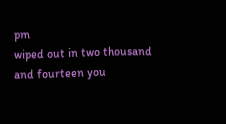pm
wiped out in two thousand and fourteen you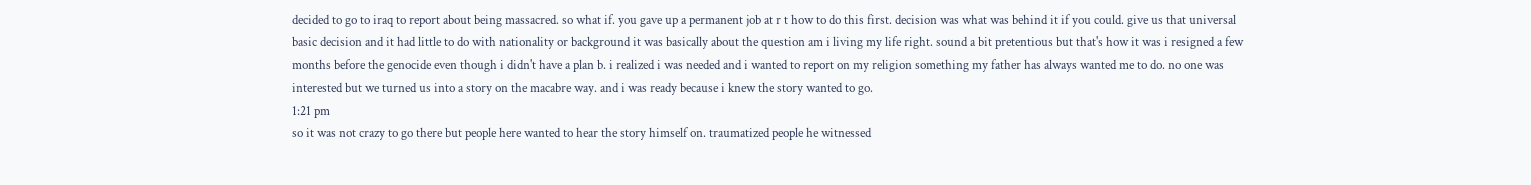decided to go to iraq to report about being massacred. so what if. you gave up a permanent job at r t how to do this first. decision was what was behind it if you could. give us that universal basic decision and it had little to do with nationality or background it was basically about the question am i living my life right. sound a bit pretentious but that's how it was i resigned a few months before the genocide even though i didn't have a plan b. i realized i was needed and i wanted to report on my religion something my father has always wanted me to do. no one was interested but we turned us into a story on the macabre way. and i was ready because i knew the story wanted to go.
1:21 pm
so it was not crazy to go there but people here wanted to hear the story himself on. traumatized people he witnessed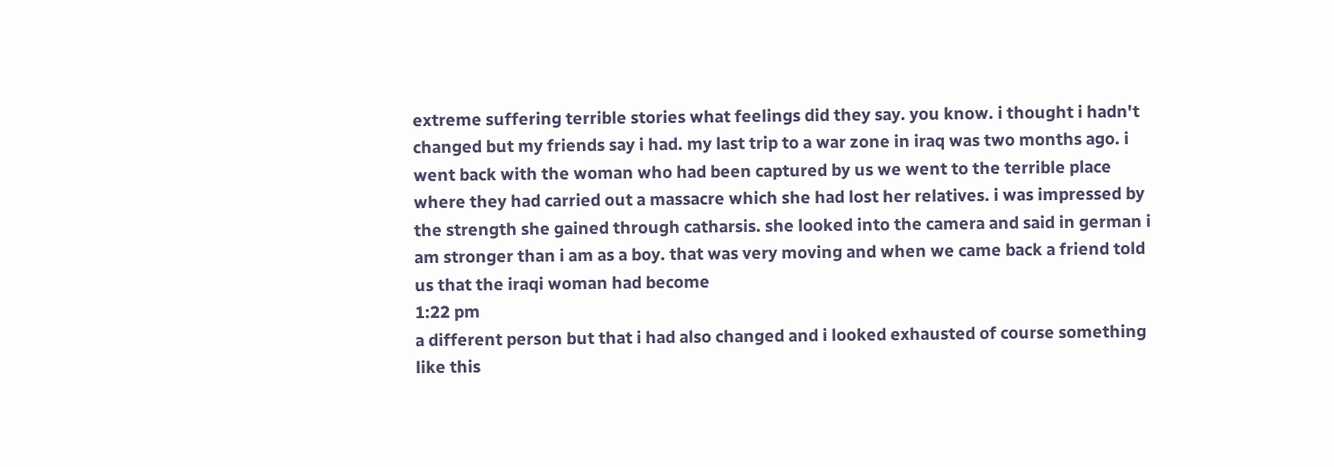extreme suffering terrible stories what feelings did they say. you know. i thought i hadn't changed but my friends say i had. my last trip to a war zone in iraq was two months ago. i went back with the woman who had been captured by us we went to the terrible place where they had carried out a massacre which she had lost her relatives. i was impressed by the strength she gained through catharsis. she looked into the camera and said in german i am stronger than i am as a boy. that was very moving and when we came back a friend told us that the iraqi woman had become
1:22 pm
a different person but that i had also changed and i looked exhausted of course something like this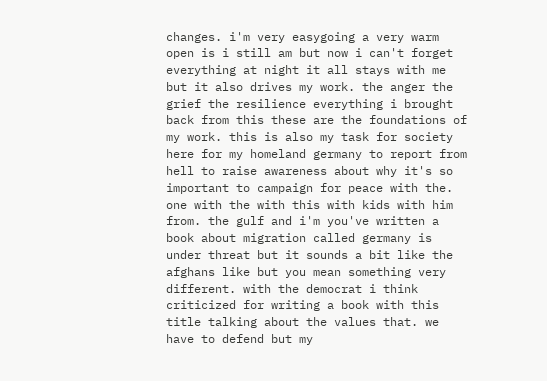changes. i'm very easygoing a very warm open is i still am but now i can't forget everything at night it all stays with me but it also drives my work. the anger the grief the resilience everything i brought back from this these are the foundations of my work. this is also my task for society here for my homeland germany to report from hell to raise awareness about why it's so important to campaign for peace with the. one with the with this with kids with him from. the gulf and i'm you've written a book about migration called germany is under threat but it sounds a bit like the afghans like but you mean something very different. with the democrat i think criticized for writing a book with this title talking about the values that. we have to defend but my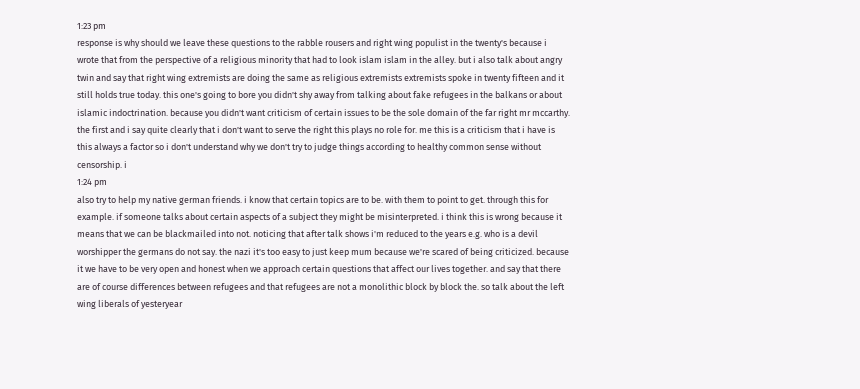1:23 pm
response is why should we leave these questions to the rabble rousers and right wing populist in the twenty's because i wrote that from the perspective of a religious minority that had to look islam islam in the alley. but i also talk about angry twin and say that right wing extremists are doing the same as religious extremists extremists spoke in twenty fifteen and it still holds true today. this one's going to bore you didn't shy away from talking about fake refugees in the balkans or about islamic indoctrination. because you didn't want criticism of certain issues to be the sole domain of the far right mr mccarthy. the first and i say quite clearly that i don't want to serve the right this plays no role for. me this is a criticism that i have is this always a factor so i don't understand why we don't try to judge things according to healthy common sense without censorship. i
1:24 pm
also try to help my native german friends. i know that certain topics are to be. with them to point to get. through this for example. if someone talks about certain aspects of a subject they might be misinterpreted. i think this is wrong because it means that we can be blackmailed into not. noticing that after talk shows i'm reduced to the years e.g. who is a devil worshipper the germans do not say. the nazi it's too easy to just keep mum because we're scared of being criticized. because it we have to be very open and honest when we approach certain questions that affect our lives together. and say that there are of course differences between refugees and that refugees are not a monolithic block by block the. so talk about the left wing liberals of yesteryear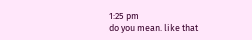1:25 pm
do you mean. like that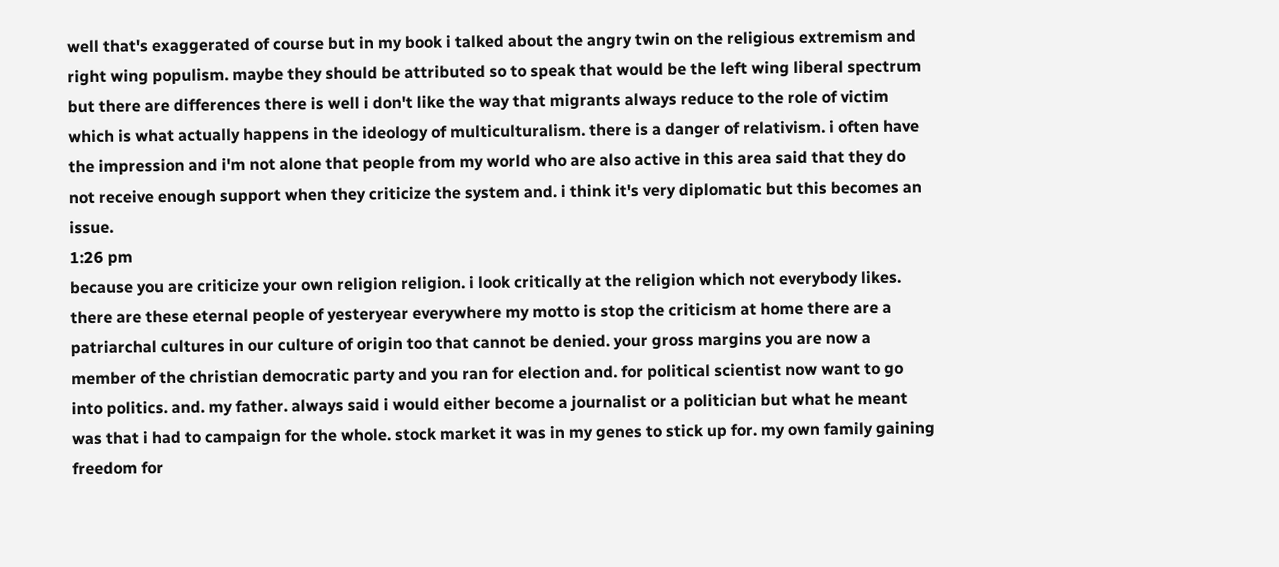well that's exaggerated of course but in my book i talked about the angry twin on the religious extremism and right wing populism. maybe they should be attributed so to speak that would be the left wing liberal spectrum but there are differences there is well i don't like the way that migrants always reduce to the role of victim which is what actually happens in the ideology of multiculturalism. there is a danger of relativism. i often have the impression and i'm not alone that people from my world who are also active in this area said that they do not receive enough support when they criticize the system and. i think it's very diplomatic but this becomes an issue.
1:26 pm
because you are criticize your own religion religion. i look critically at the religion which not everybody likes. there are these eternal people of yesteryear everywhere my motto is stop the criticism at home there are a patriarchal cultures in our culture of origin too that cannot be denied. your gross margins you are now a member of the christian democratic party and you ran for election and. for political scientist now want to go into politics. and. my father. always said i would either become a journalist or a politician but what he meant was that i had to campaign for the whole. stock market it was in my genes to stick up for. my own family gaining freedom for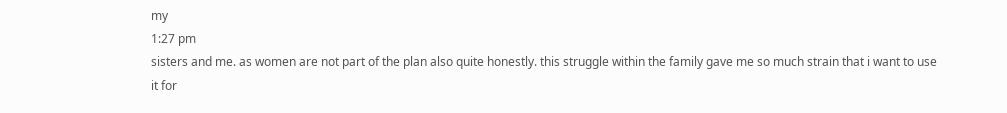my
1:27 pm
sisters and me. as women are not part of the plan also quite honestly. this struggle within the family gave me so much strain that i want to use it for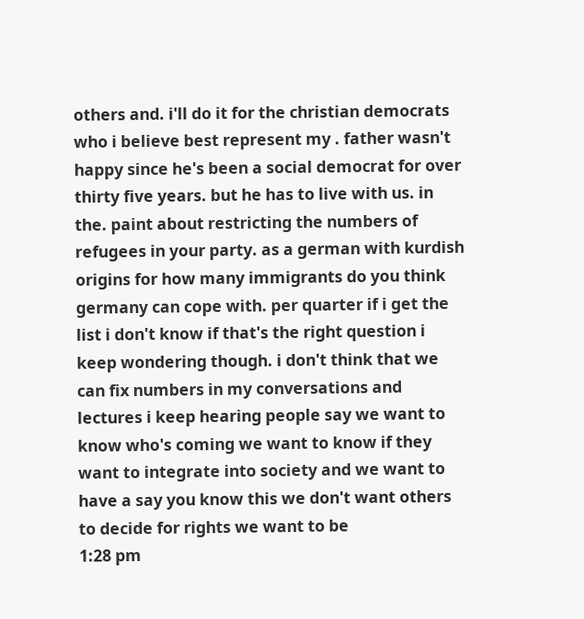others and. i'll do it for the christian democrats who i believe best represent my . father wasn't happy since he's been a social democrat for over thirty five years. but he has to live with us. in the. paint about restricting the numbers of refugees in your party. as a german with kurdish origins for how many immigrants do you think germany can cope with. per quarter if i get the list i don't know if that's the right question i keep wondering though. i don't think that we can fix numbers in my conversations and lectures i keep hearing people say we want to know who's coming we want to know if they want to integrate into society and we want to have a say you know this we don't want others to decide for rights we want to be
1:28 pm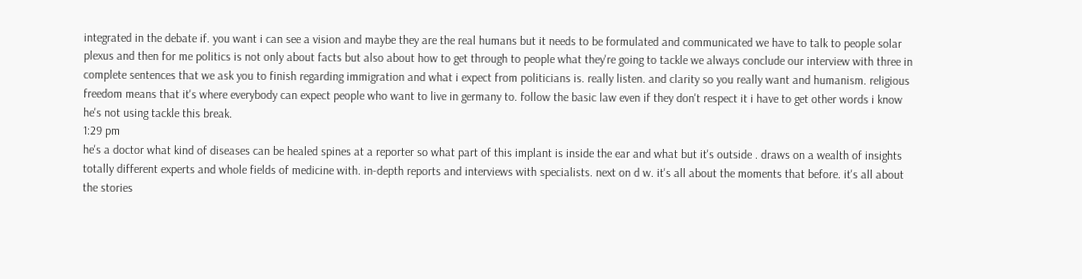integrated in the debate if. you want i can see a vision and maybe they are the real humans but it needs to be formulated and communicated we have to talk to people solar plexus and then for me politics is not only about facts but also about how to get through to people what they're going to tackle we always conclude our interview with three in complete sentences that we ask you to finish regarding immigration and what i expect from politicians is. really listen. and clarity so you really want and humanism. religious freedom means that it's where everybody can expect people who want to live in germany to. follow the basic law even if they don't respect it i have to get other words i know he's not using tackle this break.
1:29 pm
he's a doctor what kind of diseases can be healed spines at a reporter so what part of this implant is inside the ear and what but it's outside . draws on a wealth of insights totally different experts and whole fields of medicine with. in-depth reports and interviews with specialists. next on d w. it's all about the moments that before. it's all about the stories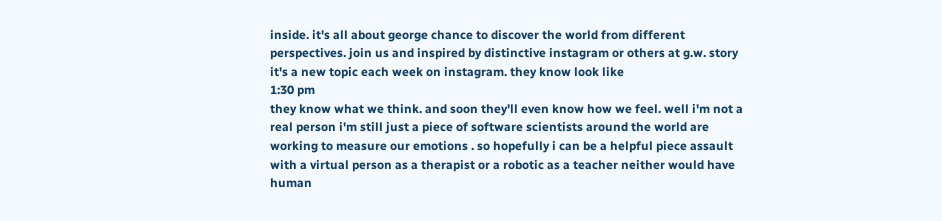inside. it's all about george chance to discover the world from different perspectives. join us and inspired by distinctive instagram or others at g.w. story it's a new topic each week on instagram. they know look like
1:30 pm
they know what we think. and soon they'll even know how we feel. well i'm not a real person i'm still just a piece of software scientists around the world are working to measure our emotions . so hopefully i can be a helpful piece assault with a virtual person as a therapist or a robotic as a teacher neither would have human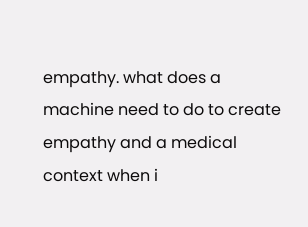empathy. what does a machine need to do to create empathy and a medical context when i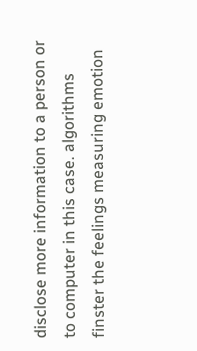disclose more information to a person or to computer in this case. algorithms finster the feelings measuring emotion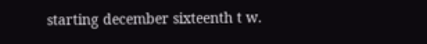starting december sixteenth t w.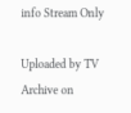info Stream Only

Uploaded by TV Archive on